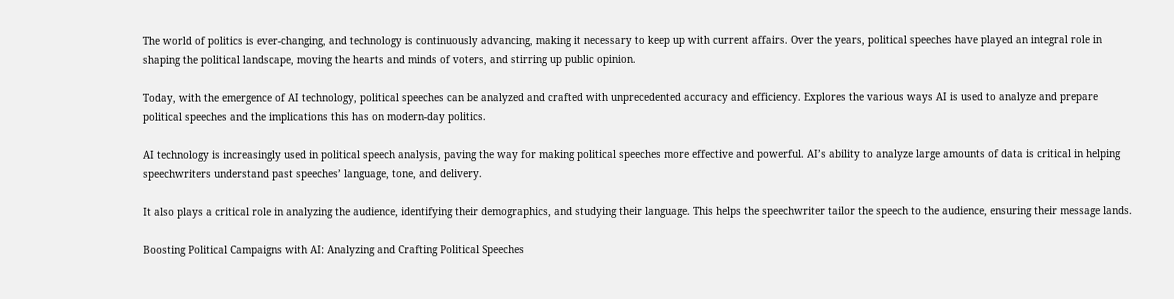The world of politics is ever-changing, and technology is continuously advancing, making it necessary to keep up with current affairs. Over the years, political speeches have played an integral role in shaping the political landscape, moving the hearts and minds of voters, and stirring up public opinion.

Today, with the emergence of AI technology, political speeches can be analyzed and crafted with unprecedented accuracy and efficiency. Explores the various ways AI is used to analyze and prepare political speeches and the implications this has on modern-day politics.

AI technology is increasingly used in political speech analysis, paving the way for making political speeches more effective and powerful. AI’s ability to analyze large amounts of data is critical in helping speechwriters understand past speeches’ language, tone, and delivery.

It also plays a critical role in analyzing the audience, identifying their demographics, and studying their language. This helps the speechwriter tailor the speech to the audience, ensuring their message lands.

Boosting Political Campaigns with AI: Analyzing and Crafting Political Speeches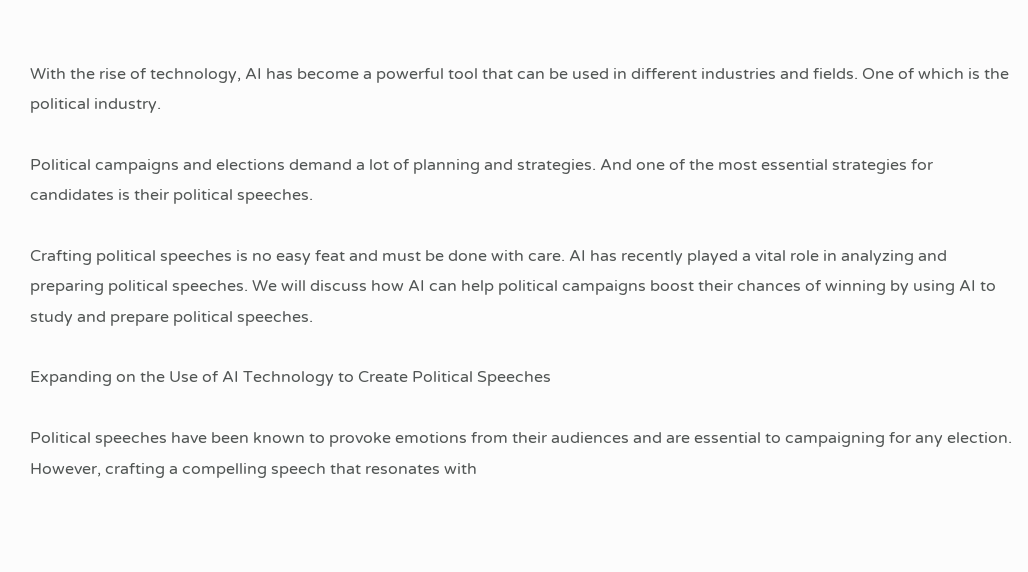With the rise of technology, AI has become a powerful tool that can be used in different industries and fields. One of which is the political industry.

Political campaigns and elections demand a lot of planning and strategies. And one of the most essential strategies for candidates is their political speeches.

Crafting political speeches is no easy feat and must be done with care. AI has recently played a vital role in analyzing and preparing political speeches. We will discuss how AI can help political campaigns boost their chances of winning by using AI to study and prepare political speeches.

Expanding on the Use of AI Technology to Create Political Speeches

Political speeches have been known to provoke emotions from their audiences and are essential to campaigning for any election. However, crafting a compelling speech that resonates with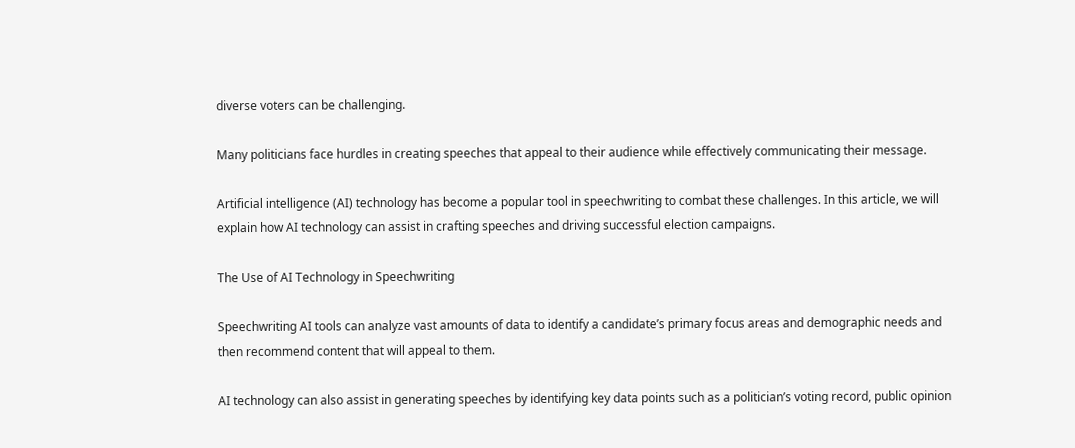diverse voters can be challenging.

Many politicians face hurdles in creating speeches that appeal to their audience while effectively communicating their message.

Artificial intelligence (AI) technology has become a popular tool in speechwriting to combat these challenges. In this article, we will explain how AI technology can assist in crafting speeches and driving successful election campaigns.

The Use of AI Technology in Speechwriting

Speechwriting AI tools can analyze vast amounts of data to identify a candidate’s primary focus areas and demographic needs and then recommend content that will appeal to them.

AI technology can also assist in generating speeches by identifying key data points such as a politician’s voting record, public opinion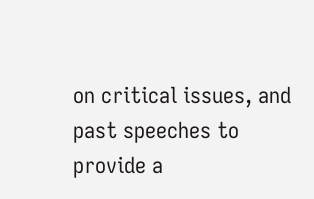on critical issues, and past speeches to provide a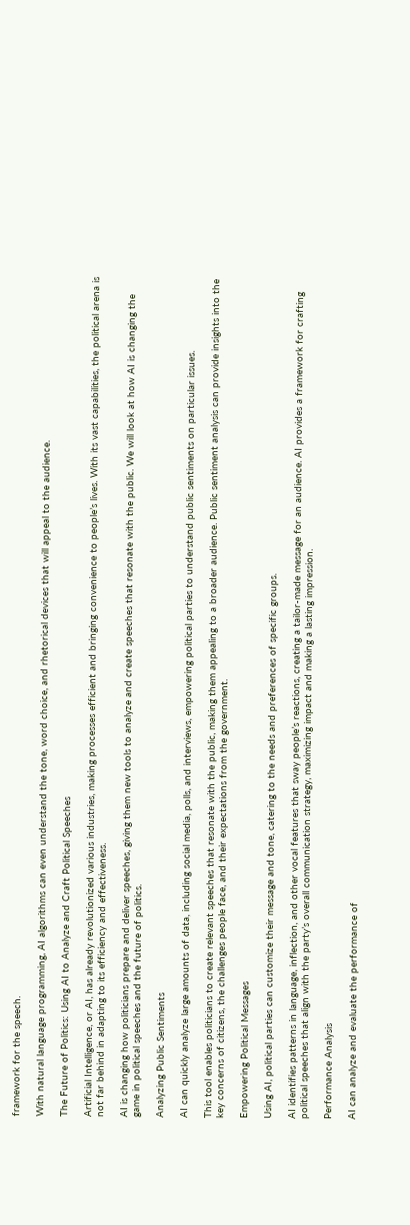framework for the speech.

With natural language programming, AI algorithms can even understand the tone, word choice, and rhetorical devices that will appeal to the audience.

The Future of Politics: Using AI to Analyze and Craft Political Speeches

Artificial Intelligence, or AI, has already revolutionized various industries, making processes efficient and bringing convenience to people’s lives. With its vast capabilities, the political arena is not far behind in adapting to its efficiency and effectiveness.

AI is changing how politicians prepare and deliver speeches, giving them new tools to analyze and create speeches that resonate with the public. We will look at how AI is changing the game in political speeches and the future of politics.

Analyzing Public Sentiments

AI can quickly analyze large amounts of data, including social media, polls, and interviews, empowering political parties to understand public sentiments on particular issues.

This tool enables politicians to create relevant speeches that resonate with the public, making them appealing to a broader audience. Public sentiment analysis can provide insights into the key concerns of citizens, the challenges people face, and their expectations from the government.

Empowering Political Messages

Using AI, political parties can customize their message and tone, catering to the needs and preferences of specific groups.

AI identifies patterns in language, inflection, and other vocal features that sway people’s reactions, creating a tailor-made message for an audience. AI provides a framework for crafting political speeches that align with the party’s overall communication strategy, maximizing impact and making a lasting impression.

Performance Analysis

AI can analyze and evaluate the performance of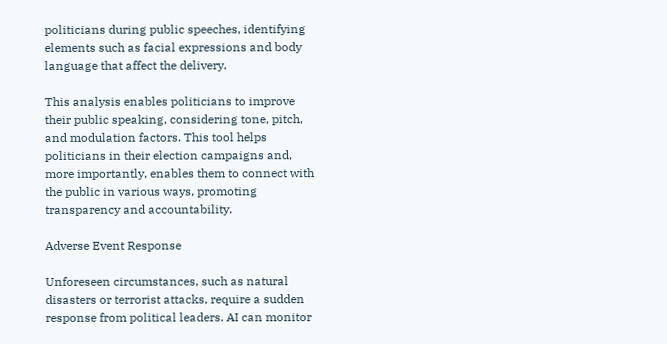politicians during public speeches, identifying elements such as facial expressions and body language that affect the delivery.

This analysis enables politicians to improve their public speaking, considering tone, pitch, and modulation factors. This tool helps politicians in their election campaigns and, more importantly, enables them to connect with the public in various ways, promoting transparency and accountability.

Adverse Event Response

Unforeseen circumstances, such as natural disasters or terrorist attacks, require a sudden response from political leaders. AI can monitor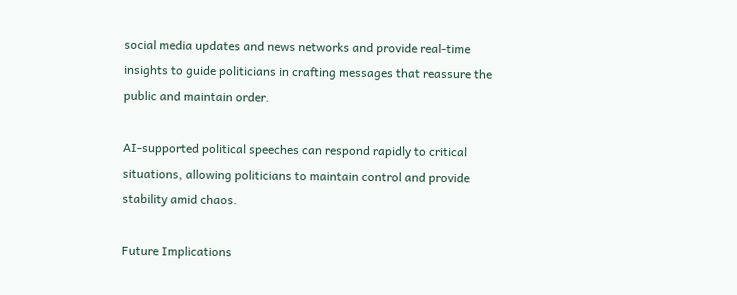social media updates and news networks and provide real-time insights to guide politicians in crafting messages that reassure the public and maintain order.

AI-supported political speeches can respond rapidly to critical situations, allowing politicians to maintain control and provide stability amid chaos.

Future Implications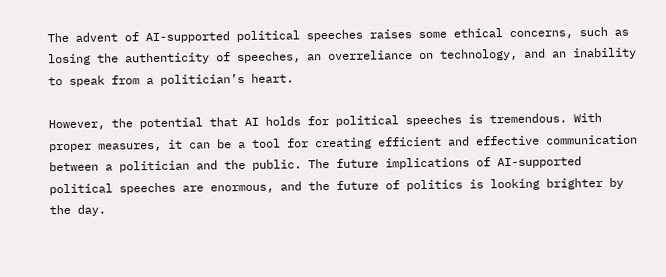The advent of AI-supported political speeches raises some ethical concerns, such as losing the authenticity of speeches, an overreliance on technology, and an inability to speak from a politician’s heart.

However, the potential that AI holds for political speeches is tremendous. With proper measures, it can be a tool for creating efficient and effective communication between a politician and the public. The future implications of AI-supported political speeches are enormous, and the future of politics is looking brighter by the day.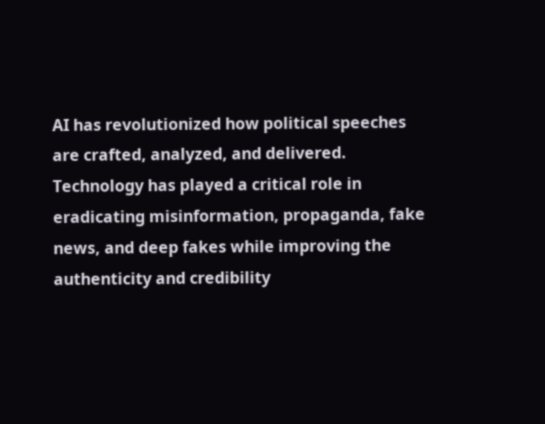AI has revolutionized how political speeches are crafted, analyzed, and delivered. Technology has played a critical role in eradicating misinformation, propaganda, fake news, and deep fakes while improving the authenticity and credibility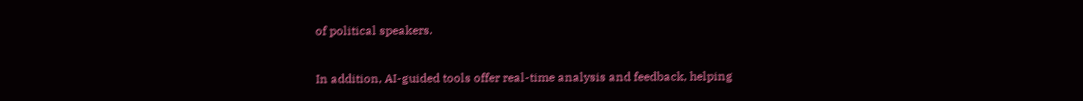of political speakers.

In addition, AI-guided tools offer real-time analysis and feedback, helping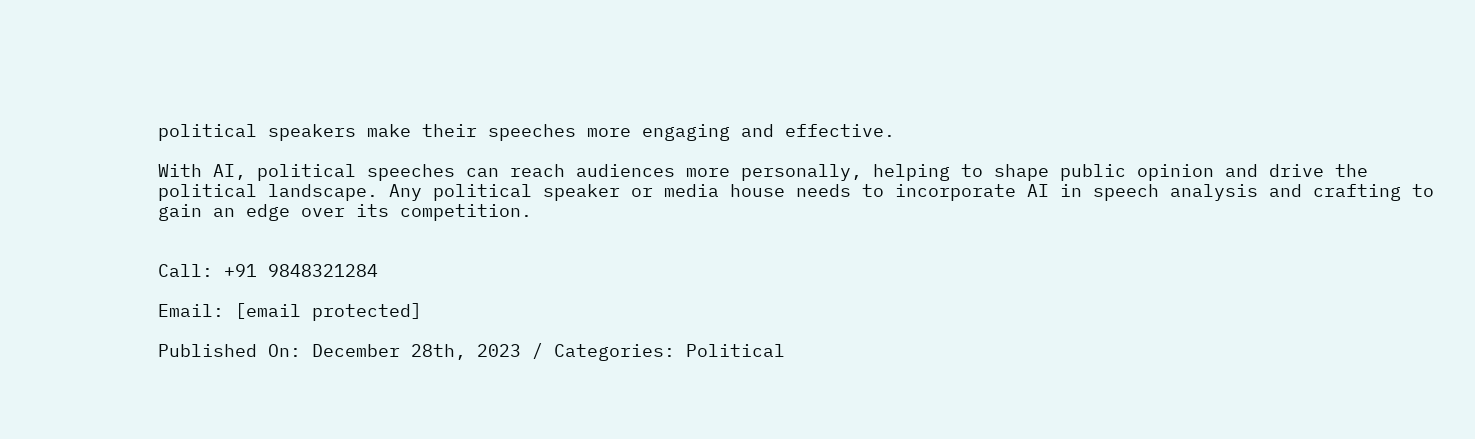political speakers make their speeches more engaging and effective.

With AI, political speeches can reach audiences more personally, helping to shape public opinion and drive the political landscape. Any political speaker or media house needs to incorporate AI in speech analysis and crafting to gain an edge over its competition.


Call: +91 9848321284

Email: [email protected]

Published On: December 28th, 2023 / Categories: Political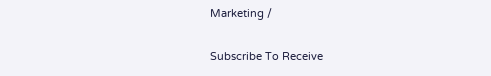Marketing /

Subscribe To Receive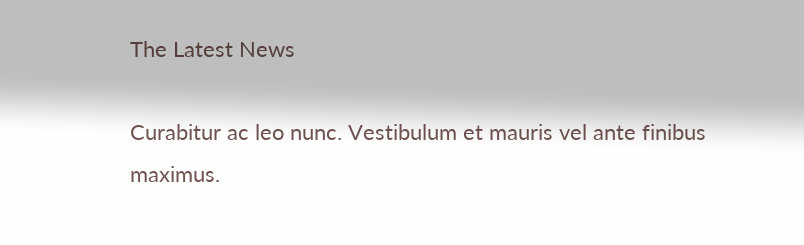The Latest News

Curabitur ac leo nunc. Vestibulum et mauris vel ante finibus maximus.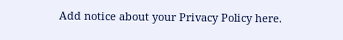Add notice about your Privacy Policy here.